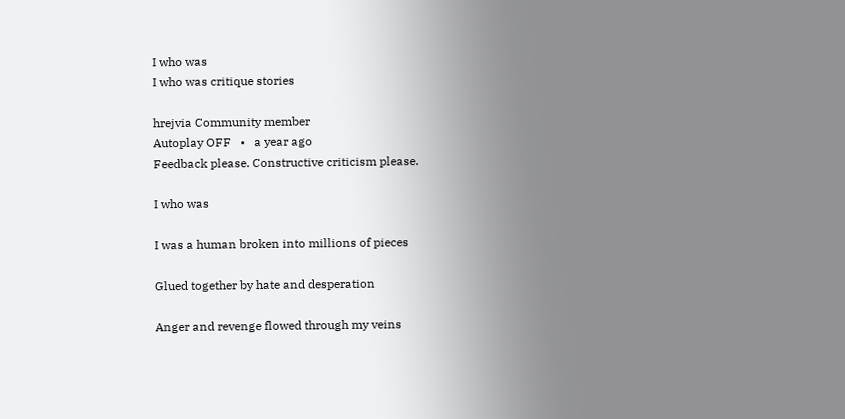I who was
I who was critique stories

hrejvia Community member
Autoplay OFF   •   a year ago
Feedback please. Constructive criticism please.

I who was

I was a human broken into millions of pieces

Glued together by hate and desperation

Anger and revenge flowed through my veins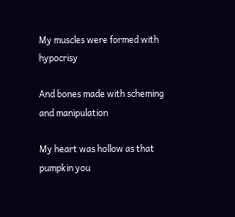My muscles were formed with hypocrisy

And bones made with scheming and manipulation

My heart was hollow as that pumpkin you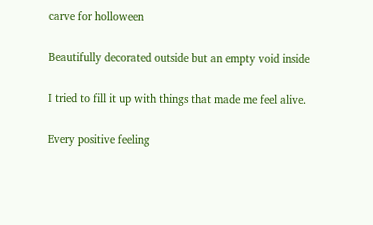carve for holloween

Beautifully decorated outside but an empty void inside

I tried to fill it up with things that made me feel alive.

Every positive feeling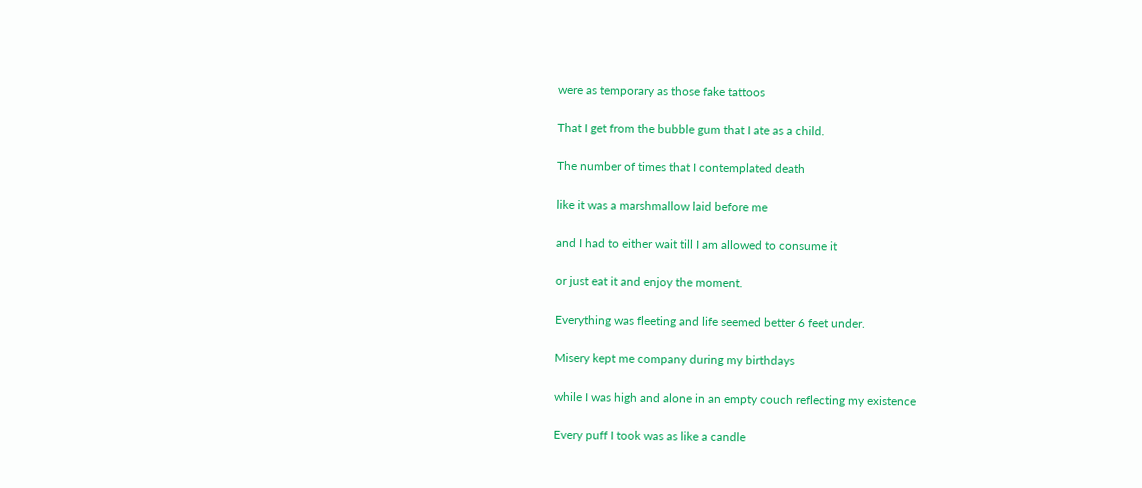were as temporary as those fake tattoos

That I get from the bubble gum that I ate as a child.

The number of times that I contemplated death

like it was a marshmallow laid before me

and I had to either wait till I am allowed to consume it

or just eat it and enjoy the moment.

Everything was fleeting and life seemed better 6 feet under.

Misery kept me company during my birthdays

while I was high and alone in an empty couch reflecting my existence

Every puff I took was as like a candle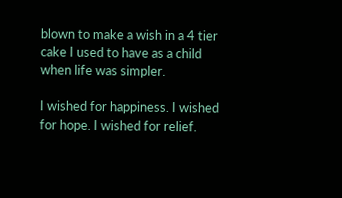blown to make a wish in a 4 tier cake I used to have as a child when life was simpler.

I wished for happiness. I wished for hope. I wished for relief.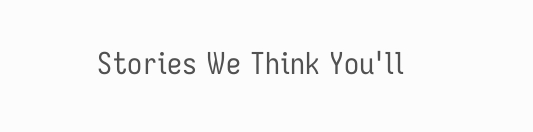Stories We Think You'll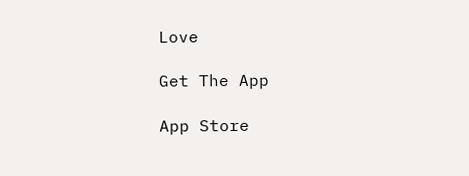Love

Get The App

App Store